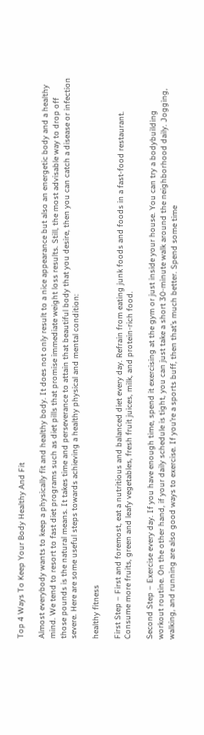Top 4 Ways To Keep Your Body Healthy And Fit

Almost everybody wants to keep a physically fit and healthy body. It does not only result to a nice appearance but also an energetic body and a healthy mind. We tend to resort to fast diet programs such as diet pills that promise immediate weight loss results. Still, the most advisable way to drop off those pounds is the natural means. It takes time and perseverance to attain that beautiful body that you desire, then you can catch a disease or infection severe. Here are some useful steps towards achieving a healthy physical and mental condition:

healthy fitness

First Step – First and foremost, eat a nutritious and balanced diet every day. Refrain from eating junk foods and foods in a fast-food restaurant. Consume more fruits, green and leafy vegetables, fresh fruit juices, milk, and protein-rich food.

Second Step – Exercise every day. If you have enough time, spend it exercising at the gym or just inside your house. You can try a bodybuilding workout routine. On the other hand, if your daily schedule is tight, you can just take a short 30-minute walk around the neighborhood daily. Jogging, walking, and running are also good ways to exercise. If you’re a sports buff, then that’s much better. Spend some time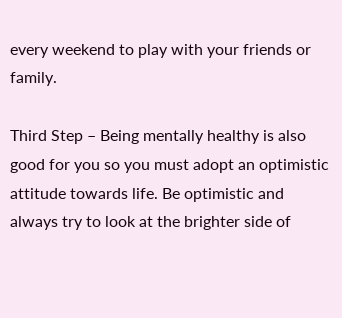every weekend to play with your friends or family.

Third Step – Being mentally healthy is also good for you so you must adopt an optimistic attitude towards life. Be optimistic and always try to look at the brighter side of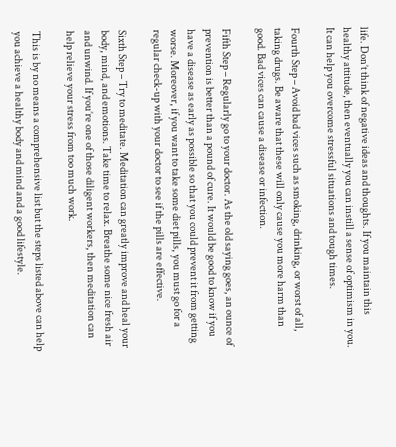life. Don’t think of negative ideas and thoughts. If you maintain this healthy attitude, then eventually you can instill a sense of optimism in you. It can help you overcome stressful situations and tough times.

Fourth Step – Avoid bad vices such as smoking, drinking, or worst of all, taking drugs. Be aware that these will only cause you more harm than good. Bad vices can cause a disease or infection.

Fifth Step – Regularly go to your doctor. As the old saying goes, an ounce of prevention is better than a pound of cure. It would be good to know if you have a disease as early as possible so that you could prevent it from getting worse. Moreover, if you want to take some diet pills, you must go for a regular check-up with your doctor to see if the pills are effective.

Sixth Step – Try to meditate. Meditation can greatly improve and heal your body, mind, and emotions. Take time to relax. Breathe some nice fresh air and unwind. If you’re one of those diligent workers, then meditation can help relieve your stress from too much work.

This is by no means a comprehensive list but the steps listed above can help you achieve a healthy body and mind and a good lifestyle.